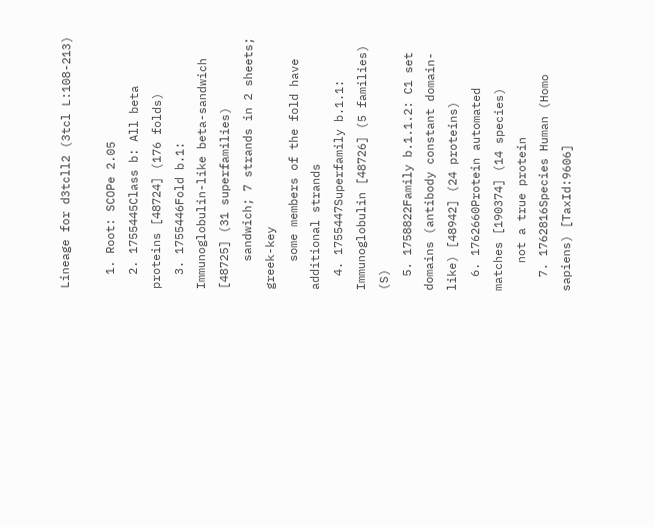Lineage for d3tcll2 (3tcl L:108-213)

  1. Root: SCOPe 2.05
  2. 1755445Class b: All beta proteins [48724] (176 folds)
  3. 1755446Fold b.1: Immunoglobulin-like beta-sandwich [48725] (31 superfamilies)
    sandwich; 7 strands in 2 sheets; greek-key
    some members of the fold have additional strands
  4. 1755447Superfamily b.1.1: Immunoglobulin [48726] (5 families) (S)
  5. 1758822Family b.1.1.2: C1 set domains (antibody constant domain-like) [48942] (24 proteins)
  6. 1762660Protein automated matches [190374] (14 species)
    not a true protein
  7. 1762816Species Human (Homo sapiens) [TaxId:9606]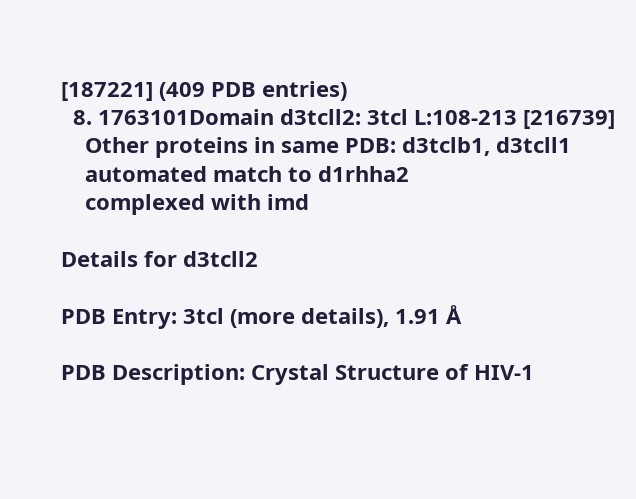[187221] (409 PDB entries)
  8. 1763101Domain d3tcll2: 3tcl L:108-213 [216739]
    Other proteins in same PDB: d3tclb1, d3tcll1
    automated match to d1rhha2
    complexed with imd

Details for d3tcll2

PDB Entry: 3tcl (more details), 1.91 Å

PDB Description: Crystal Structure of HIV-1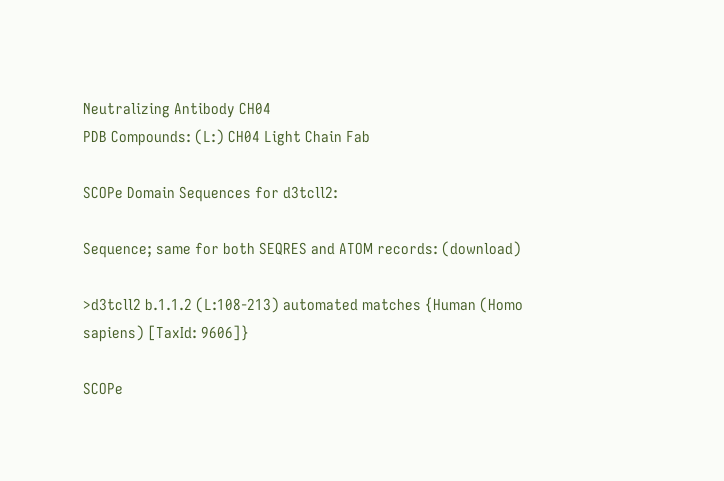Neutralizing Antibody CH04
PDB Compounds: (L:) CH04 Light Chain Fab

SCOPe Domain Sequences for d3tcll2:

Sequence; same for both SEQRES and ATOM records: (download)

>d3tcll2 b.1.1.2 (L:108-213) automated matches {Human (Homo sapiens) [TaxId: 9606]}

SCOPe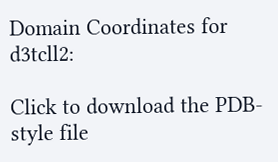Domain Coordinates for d3tcll2:

Click to download the PDB-style file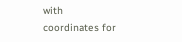with coordinates for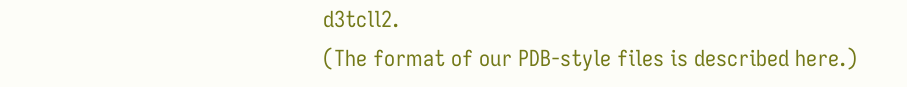d3tcll2.
(The format of our PDB-style files is described here.)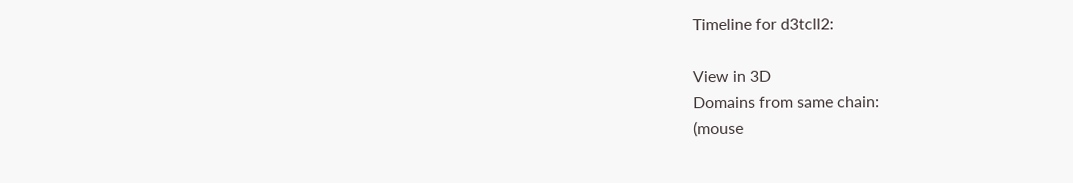Timeline for d3tcll2:

View in 3D
Domains from same chain:
(mouse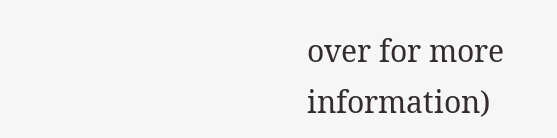over for more information)